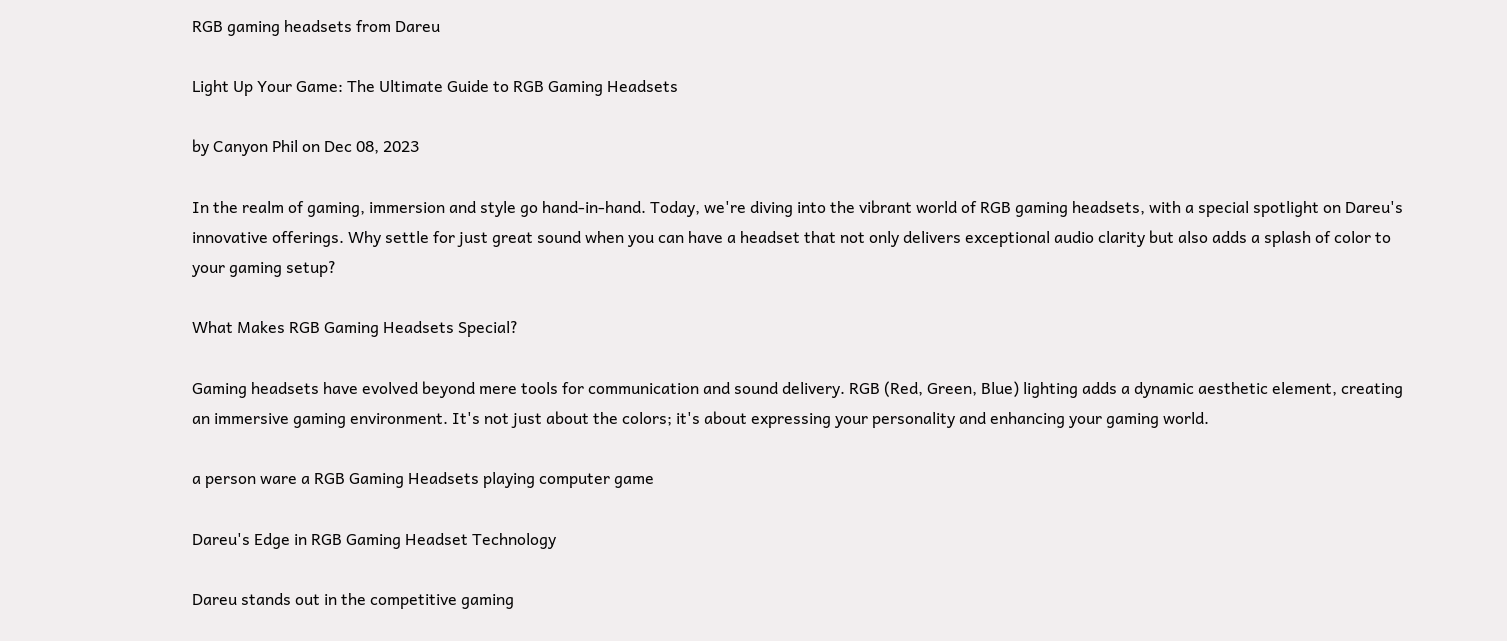RGB gaming headsets from Dareu

Light Up Your Game: The Ultimate Guide to RGB Gaming Headsets

by Canyon Phil on Dec 08, 2023

In the realm of gaming, immersion and style go hand-in-hand. Today, we're diving into the vibrant world of RGB gaming headsets, with a special spotlight on Dareu's innovative offerings. Why settle for just great sound when you can have a headset that not only delivers exceptional audio clarity but also adds a splash of color to your gaming setup?

What Makes RGB Gaming Headsets Special?

Gaming headsets have evolved beyond mere tools for communication and sound delivery. RGB (Red, Green, Blue) lighting adds a dynamic aesthetic element, creating an immersive gaming environment. It's not just about the colors; it's about expressing your personality and enhancing your gaming world.

a person ware a RGB Gaming Headsets playing computer game

Dareu's Edge in RGB Gaming Headset Technology

Dareu stands out in the competitive gaming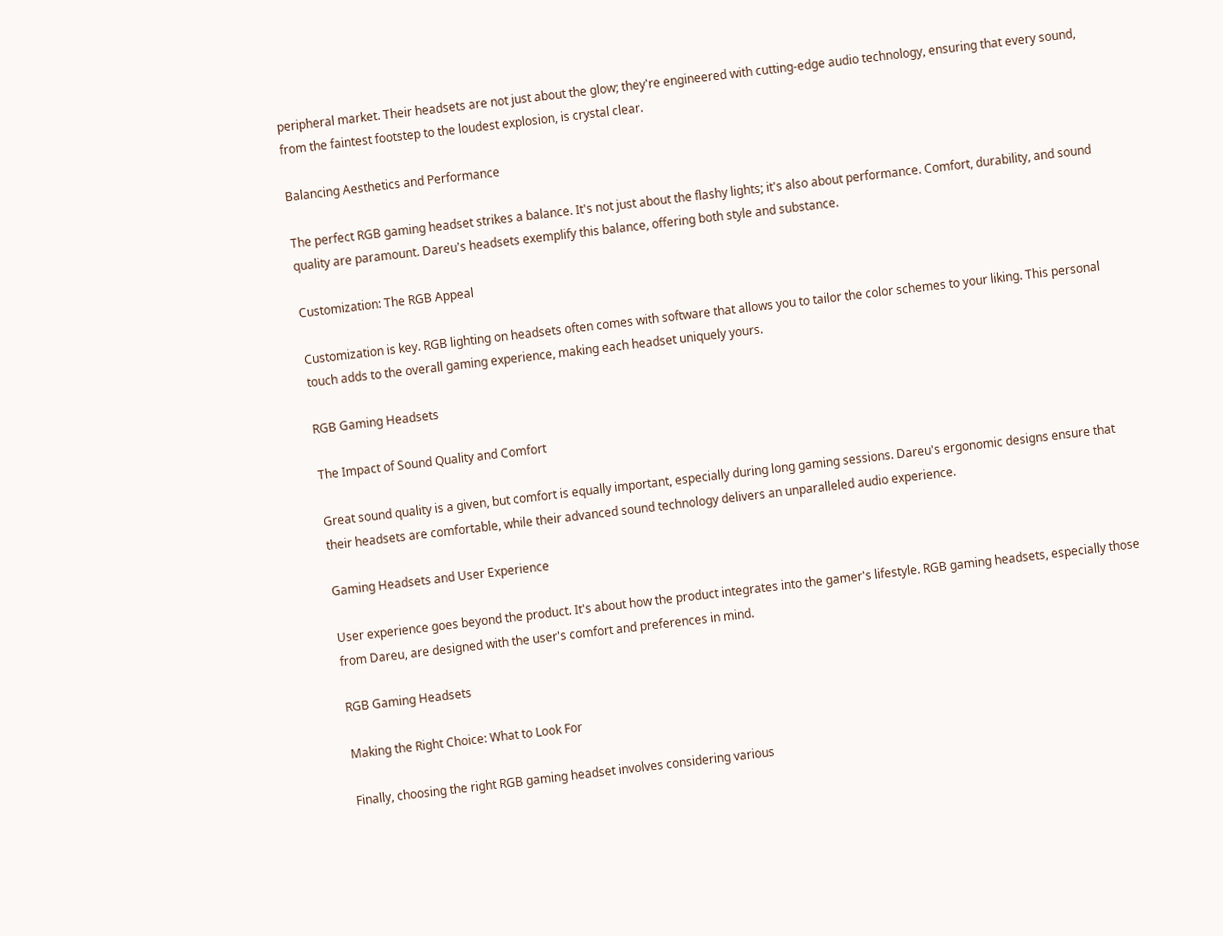peripheral market. Their headsets are not just about the glow; they're engineered with cutting-edge audio technology, ensuring that every sound, from the faintest footstep to the loudest explosion, is crystal clear.

Balancing Aesthetics and Performance

The perfect RGB gaming headset strikes a balance. It's not just about the flashy lights; it's also about performance. Comfort, durability, and sound quality are paramount. Dareu's headsets exemplify this balance, offering both style and substance.

Customization: The RGB Appeal

Customization is key. RGB lighting on headsets often comes with software that allows you to tailor the color schemes to your liking. This personal touch adds to the overall gaming experience, making each headset uniquely yours.

RGB Gaming Headsets

The Impact of Sound Quality and Comfort

Great sound quality is a given, but comfort is equally important, especially during long gaming sessions. Dareu's ergonomic designs ensure that their headsets are comfortable, while their advanced sound technology delivers an unparalleled audio experience.

Gaming Headsets and User Experience

User experience goes beyond the product. It's about how the product integrates into the gamer's lifestyle. RGB gaming headsets, especially those from Dareu, are designed with the user's comfort and preferences in mind.

RGB Gaming Headsets

Making the Right Choice: What to Look For

Finally, choosing the right RGB gaming headset involves considering various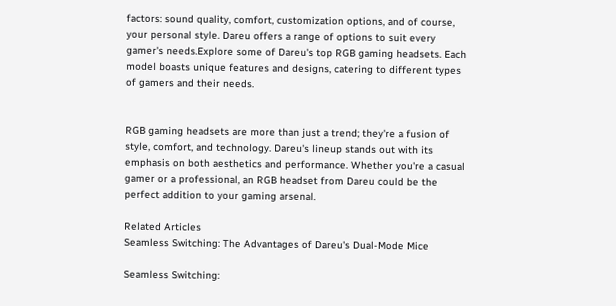factors: sound quality, comfort, customization options, and of course, your personal style. Dareu offers a range of options to suit every gamer's needs.Explore some of Dareu's top RGB gaming headsets. Each model boasts unique features and designs, catering to different types of gamers and their needs.


RGB gaming headsets are more than just a trend; they're a fusion of style, comfort, and technology. Dareu's lineup stands out with its emphasis on both aesthetics and performance. Whether you're a casual gamer or a professional, an RGB headset from Dareu could be the perfect addition to your gaming arsenal.

Related Articles
Seamless Switching: The Advantages of Dareu's Dual-Mode Mice

Seamless Switching: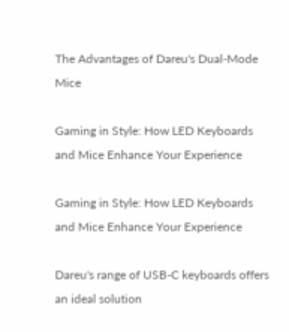The Advantages of Dareu's Dual-Mode Mice

Gaming in Style: How LED Keyboards and Mice Enhance Your Experience

Gaming in Style: How LED Keyboards and Mice Enhance Your Experience

Dareu's range of USB-C keyboards offers an ideal solution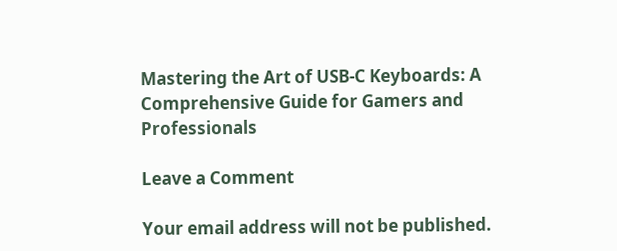Mastering the Art of USB-C Keyboards: A Comprehensive Guide for Gamers and Professionals

Leave a Comment

Your email address will not be published.